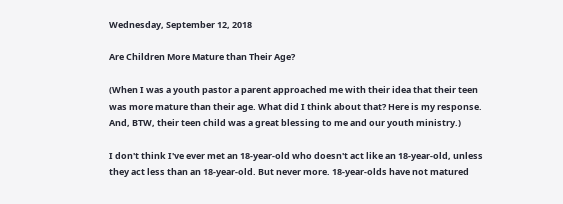Wednesday, September 12, 2018

Are Children More Mature than Their Age?

(When I was a youth pastor a parent approached me with their idea that their teen was more mature than their age. What did I think about that? Here is my response. And, BTW, their teen child was a great blessing to me and our youth ministry.)

I don't think I've ever met an 18-year-old who doesn't act like an 18-year-old, unless they act less than an 18-year-old. But never more. 18-year-olds have not matured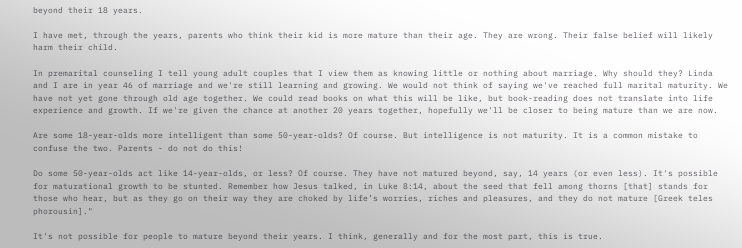beyond their 18 years.

I have met, through the years, parents who think their kid is more mature than their age. They are wrong. Their false belief will likely harm their child.

In premarital counseling I tell young adult couples that I view them as knowing little or nothing about marriage. Why should they? Linda and I are in year 46 of marriage and we're still learning and growing. We would not think of saying we've reached full marital maturity. We have not yet gone through old age together. We could read books on what this will be like, but book-reading does not translate into life experience and growth. If we're given the chance at another 20 years together, hopefully we'll be closer to being mature than we are now.

Are some 18-year-olds more intelligent than some 50-year-olds? Of course. But intelligence is not maturity. It is a common mistake to confuse the two. Parents - do not do this!

Do some 50-year-olds act like 14-year-olds, or less? Of course. They have not matured beyond, say, 14 years (or even less). It's possible for maturational growth to be stunted. Remember how Jesus talked, in Luke 8:14, about the seed that fell among thorns [that] stands for those who hear, but as they go on their way they are choked by life’s worries, riches and pleasures, and they do not mature [Greek teles phorousin]."

It's not possible for people to mature beyond their years. I think, generally and for the most part, this is true.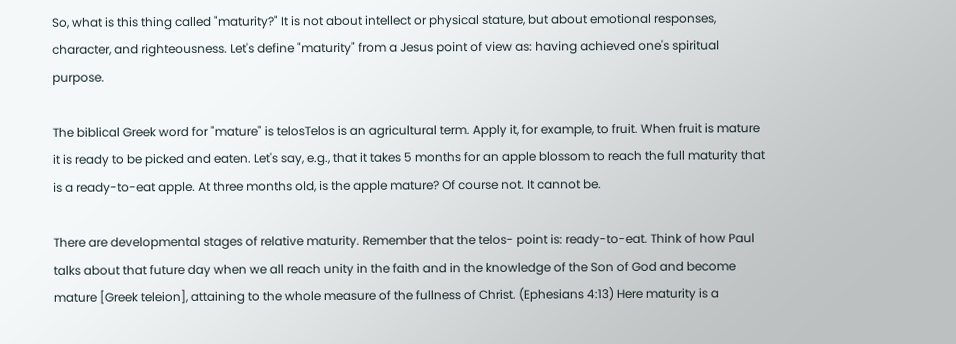So, what is this thing called "maturity?" It is not about intellect or physical stature, but about emotional responses, character, and righteousness. Let's define "maturity" from a Jesus point of view as: having achieved one's spiritual purpose.

The biblical Greek word for "mature" is telosTelos is an agricultural term. Apply it, for example, to fruit. When fruit is mature it is ready to be picked and eaten. Let's say, e.g., that it takes 5 months for an apple blossom to reach the full maturity that is a ready-to-eat apple. At three months old, is the apple mature? Of course not. It cannot be.

There are developmental stages of relative maturity. Remember that the telos- point is: ready-to-eat. Think of how Paul talks about that future day when we all reach unity in the faith and in the knowledge of the Son of God and become mature [Greek teleion], attaining to the whole measure of the fullness of Christ. (Ephesians 4:13) Here maturity is a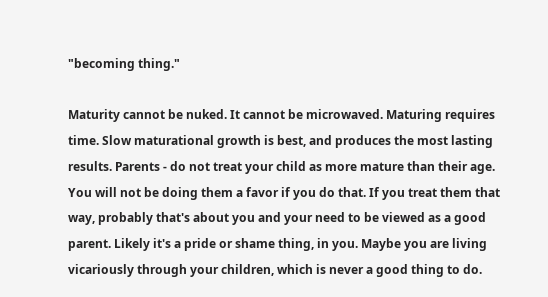"becoming thing."

Maturity cannot be nuked. It cannot be microwaved. Maturing requires time. Slow maturational growth is best, and produces the most lasting results. Parents - do not treat your child as more mature than their age. You will not be doing them a favor if you do that. If you treat them that way, probably that's about you and your need to be viewed as a good parent. Likely it's a pride or shame thing, in you. Maybe you are living vicariously through your children, which is never a good thing to do.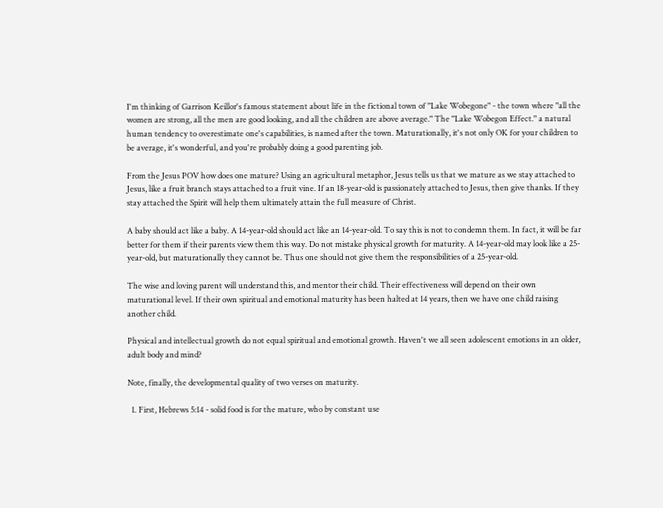I'm thinking of Garrison Keillor's famous statement about life in the fictional town of "Lake Wobegone" - the town where "all the women are strong, all the men are good looking, and all the children are above average." The "Lake Wobegon Effect." a natural human tendency to overestimate one's capabilities, is named after the town. Maturationally, it's not only OK for your children to be average, it's wonderful, and you're probably doing a good parenting job.

From the Jesus POV how does one mature? Using an agricultural metaphor, Jesus tells us that we mature as we stay attached to Jesus, like a fruit branch stays attached to a fruit vine. If an 18-year-old is passionately attached to Jesus, then give thanks. If they stay attached the Spirit will help them ultimately attain the full measure of Christ.

A baby should act like a baby. A 14-year-old should act like an 14-year-old. To say this is not to condemn them. In fact, it will be far better for them if their parents view them this way. Do not mistake physical growth for maturity. A 14-year-old may look like a 25-year-old, but maturationally they cannot be. Thus one should not give them the responsibilities of a 25-year-old.

The wise and loving parent will understand this, and mentor their child. Their effectiveness will depend on their own maturational level. If their own spiritual and emotional maturity has been halted at 14 years, then we have one child raising another child.

Physical and intellectual growth do not equal spiritual and emotional growth. Haven't we all seen adolescent emotions in an older, adult body and mind?

Note, finally, the developmental quality of two verses on maturity.

  1. First, Hebrews 5:14 - solid food is for the mature, who by constant use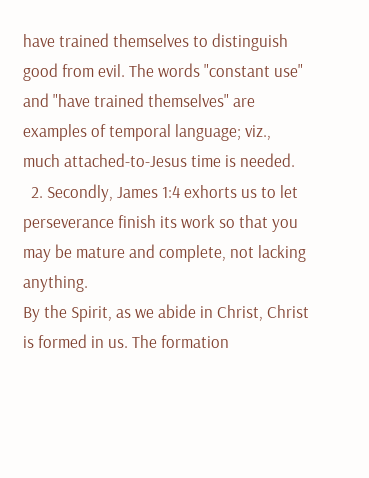have trained themselves to distinguish good from evil. The words "constant use" and "have trained themselves" are examples of temporal language; viz., much attached-to-Jesus time is needed.
  2. Secondly, James 1:4 exhorts us to let perseverance finish its work so that you may be mature and complete, not lacking anything.
By the Spirit, as we abide in Christ, Christ is formed in us. The formation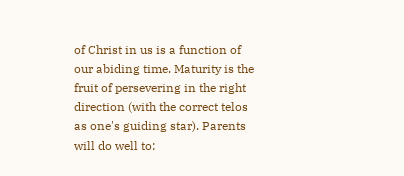of Christ in us is a function of our abiding time. Maturity is the fruit of persevering in the right direction (with the correct telos as one's guiding star). Parents will do well to: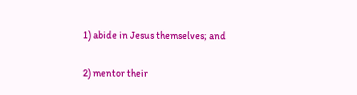1) abide in Jesus themselves; and

2) mentor their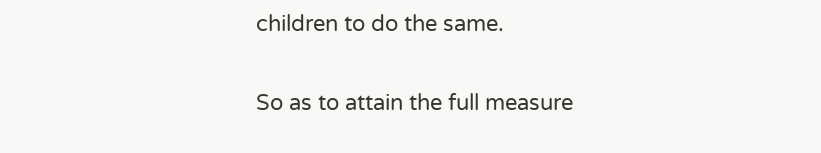children to do the same.

So as to attain the full measure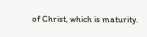of Christ, which is maturity.